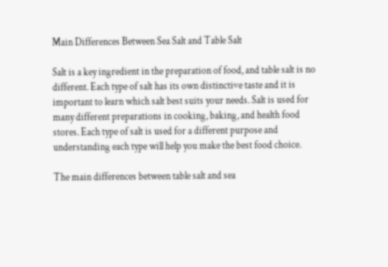Main Differences Between Sea Salt and Table Salt

Salt is a key ingredient in the preparation of food, and table salt is no different. Each type of salt has its own distinctive taste and it is important to learn which salt best suits your needs. Salt is used for many different preparations in cooking, baking, and health food stores. Each type of salt is used for a different purpose and understanding each type will help you make the best food choice.

The main differences between table salt and sea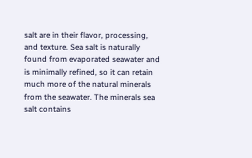salt are in their flavor, processing, and texture. Sea salt is naturally found from evaporated seawater and is minimally refined, so it can retain much more of the natural minerals from the seawater. The minerals sea salt contains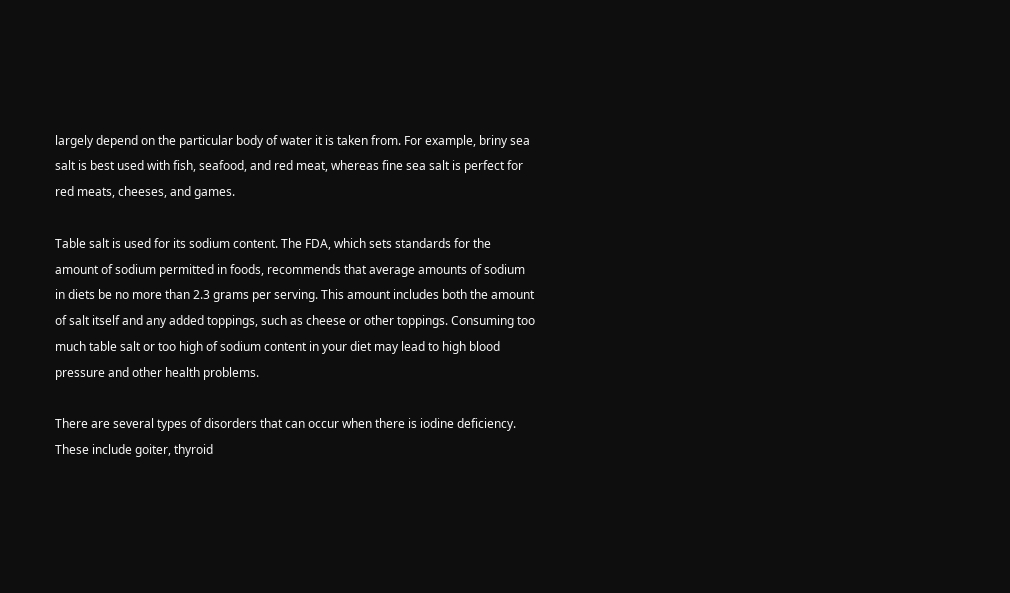largely depend on the particular body of water it is taken from. For example, briny sea salt is best used with fish, seafood, and red meat, whereas fine sea salt is perfect for red meats, cheeses, and games.

Table salt is used for its sodium content. The FDA, which sets standards for the amount of sodium permitted in foods, recommends that average amounts of sodium in diets be no more than 2.3 grams per serving. This amount includes both the amount of salt itself and any added toppings, such as cheese or other toppings. Consuming too much table salt or too high of sodium content in your diet may lead to high blood pressure and other health problems.

There are several types of disorders that can occur when there is iodine deficiency. These include goiter, thyroid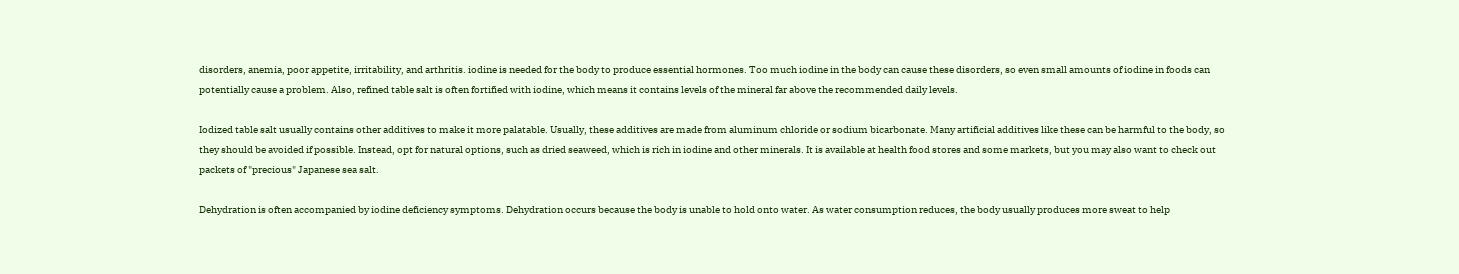disorders, anemia, poor appetite, irritability, and arthritis. iodine is needed for the body to produce essential hormones. Too much iodine in the body can cause these disorders, so even small amounts of iodine in foods can potentially cause a problem. Also, refined table salt is often fortified with iodine, which means it contains levels of the mineral far above the recommended daily levels.

Iodized table salt usually contains other additives to make it more palatable. Usually, these additives are made from aluminum chloride or sodium bicarbonate. Many artificial additives like these can be harmful to the body, so they should be avoided if possible. Instead, opt for natural options, such as dried seaweed, which is rich in iodine and other minerals. It is available at health food stores and some markets, but you may also want to check out packets of "precious" Japanese sea salt.

Dehydration is often accompanied by iodine deficiency symptoms. Dehydration occurs because the body is unable to hold onto water. As water consumption reduces, the body usually produces more sweat to help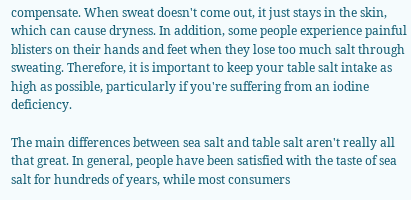compensate. When sweat doesn't come out, it just stays in the skin, which can cause dryness. In addition, some people experience painful blisters on their hands and feet when they lose too much salt through sweating. Therefore, it is important to keep your table salt intake as high as possible, particularly if you're suffering from an iodine deficiency.

The main differences between sea salt and table salt aren't really all that great. In general, people have been satisfied with the taste of sea salt for hundreds of years, while most consumers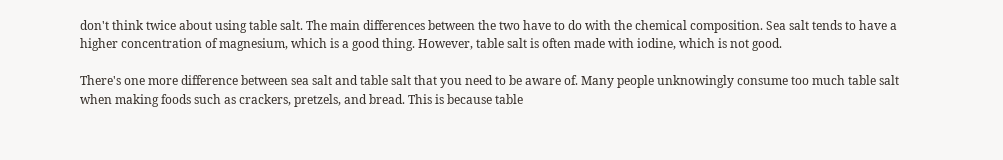don't think twice about using table salt. The main differences between the two have to do with the chemical composition. Sea salt tends to have a higher concentration of magnesium, which is a good thing. However, table salt is often made with iodine, which is not good.

There's one more difference between sea salt and table salt that you need to be aware of. Many people unknowingly consume too much table salt when making foods such as crackers, pretzels, and bread. This is because table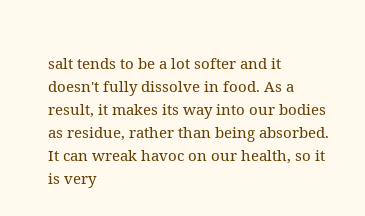salt tends to be a lot softer and it doesn't fully dissolve in food. As a result, it makes its way into our bodies as residue, rather than being absorbed. It can wreak havoc on our health, so it is very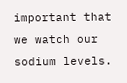important that we watch our sodium levels.